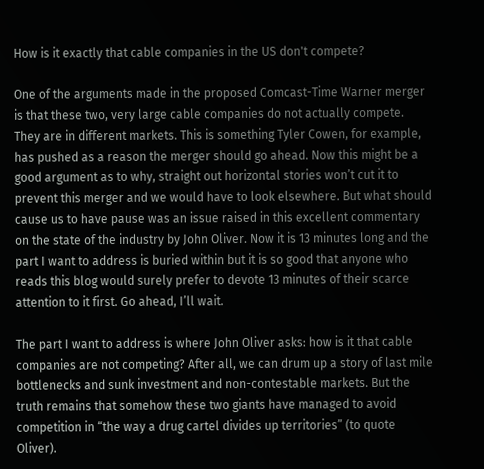How is it exactly that cable companies in the US don't compete?

One of the arguments made in the proposed Comcast-Time Warner merger is that these two, very large cable companies do not actually compete. They are in different markets. This is something Tyler Cowen, for example, has pushed as a reason the merger should go ahead. Now this might be a good argument as to why, straight out horizontal stories won’t cut it to prevent this merger and we would have to look elsewhere. But what should cause us to have pause was an issue raised in this excellent commentary on the state of the industry by John Oliver. Now it is 13 minutes long and the part I want to address is buried within but it is so good that anyone who reads this blog would surely prefer to devote 13 minutes of their scarce attention to it first. Go ahead, I’ll wait.

The part I want to address is where John Oliver asks: how is it that cable companies are not competing? After all, we can drum up a story of last mile bottlenecks and sunk investment and non-contestable markets. But the truth remains that somehow these two giants have managed to avoid competition in “the way a drug cartel divides up territories” (to quote Oliver).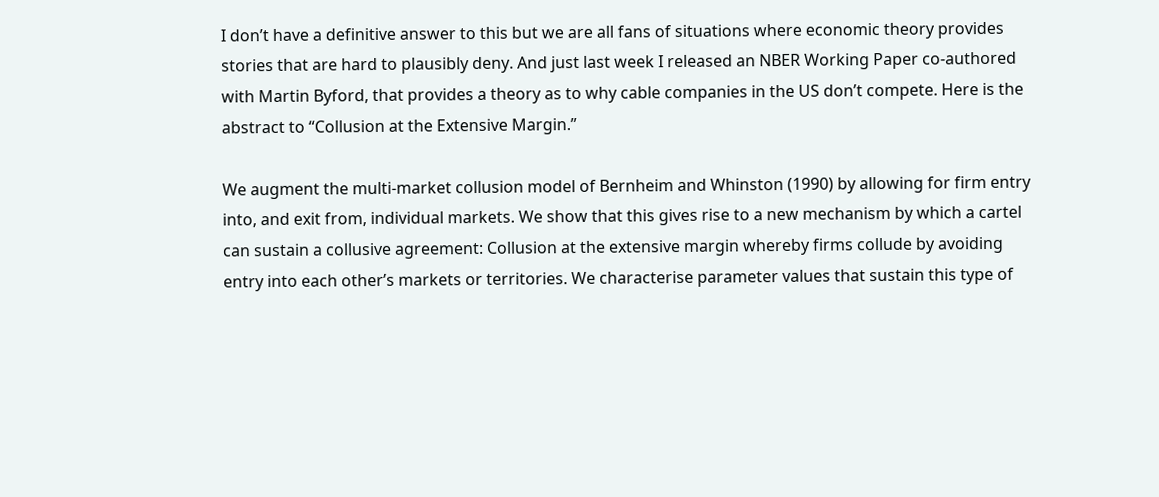I don’t have a definitive answer to this but we are all fans of situations where economic theory provides stories that are hard to plausibly deny. And just last week I released an NBER Working Paper co-authored with Martin Byford, that provides a theory as to why cable companies in the US don’t compete. Here is the abstract to “Collusion at the Extensive Margin.”

We augment the multi-market collusion model of Bernheim and Whinston (1990) by allowing for firm entry into, and exit from, individual markets. We show that this gives rise to a new mechanism by which a cartel can sustain a collusive agreement: Collusion at the extensive margin whereby firms collude by avoiding entry into each other’s markets or territories. We characterise parameter values that sustain this type of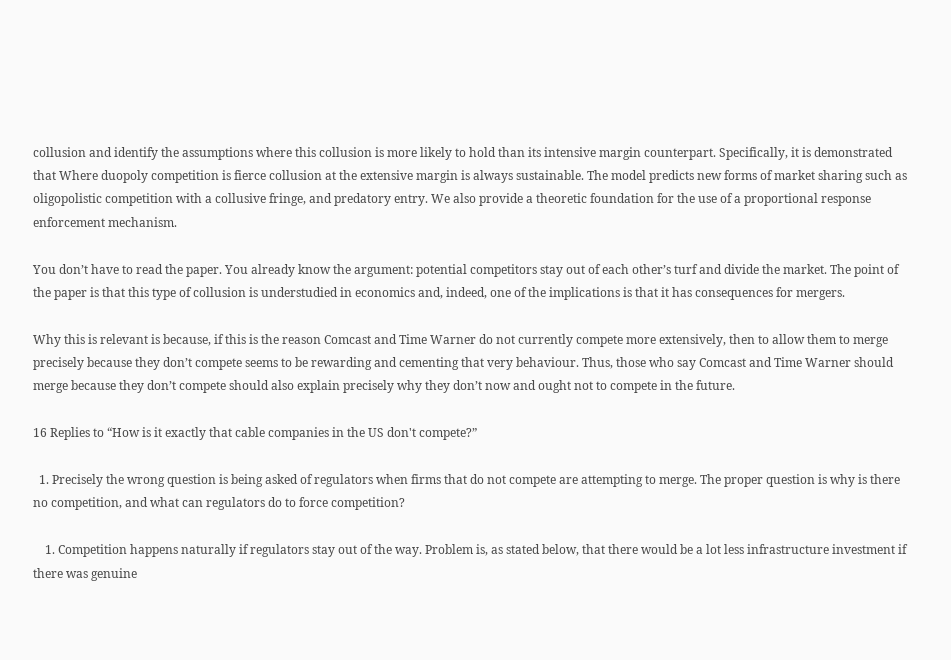collusion and identify the assumptions where this collusion is more likely to hold than its intensive margin counterpart. Specifically, it is demonstrated that Where duopoly competition is fierce collusion at the extensive margin is always sustainable. The model predicts new forms of market sharing such as oligopolistic competition with a collusive fringe, and predatory entry. We also provide a theoretic foundation for the use of a proportional response enforcement mechanism.

You don’t have to read the paper. You already know the argument: potential competitors stay out of each other’s turf and divide the market. The point of the paper is that this type of collusion is understudied in economics and, indeed, one of the implications is that it has consequences for mergers.

Why this is relevant is because, if this is the reason Comcast and Time Warner do not currently compete more extensively, then to allow them to merge precisely because they don’t compete seems to be rewarding and cementing that very behaviour. Thus, those who say Comcast and Time Warner should merge because they don’t compete should also explain precisely why they don’t now and ought not to compete in the future.

16 Replies to “How is it exactly that cable companies in the US don't compete?”

  1. Precisely the wrong question is being asked of regulators when firms that do not compete are attempting to merge. The proper question is why is there no competition, and what can regulators do to force competition?

    1. Competition happens naturally if regulators stay out of the way. Problem is, as stated below, that there would be a lot less infrastructure investment if there was genuine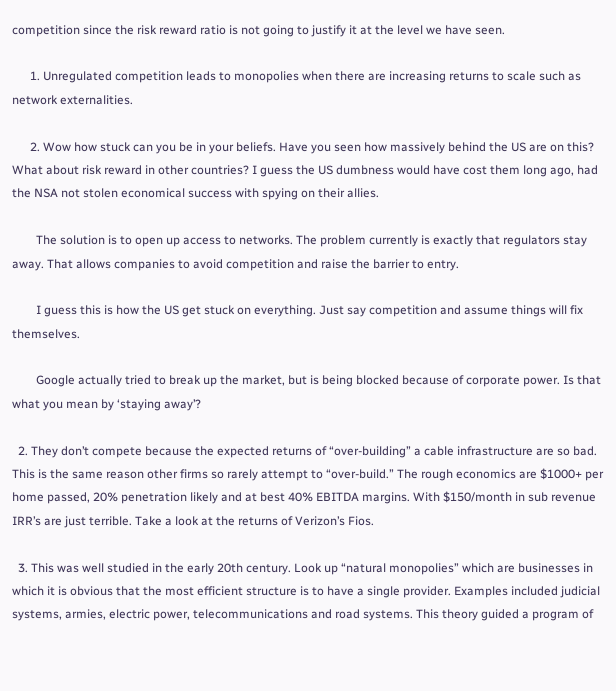competition since the risk reward ratio is not going to justify it at the level we have seen.

      1. Unregulated competition leads to monopolies when there are increasing returns to scale such as network externalities.

      2. Wow how stuck can you be in your beliefs. Have you seen how massively behind the US are on this? What about risk reward in other countries? I guess the US dumbness would have cost them long ago, had the NSA not stolen economical success with spying on their allies.

        The solution is to open up access to networks. The problem currently is exactly that regulators stay away. That allows companies to avoid competition and raise the barrier to entry.

        I guess this is how the US get stuck on everything. Just say competition and assume things will fix themselves.

        Google actually tried to break up the market, but is being blocked because of corporate power. Is that what you mean by ‘staying away’?

  2. They don’t compete because the expected returns of “over-building” a cable infrastructure are so bad. This is the same reason other firms so rarely attempt to “over-build.” The rough economics are $1000+ per home passed, 20% penetration likely and at best 40% EBITDA margins. With $150/month in sub revenue IRR’s are just terrible. Take a look at the returns of Verizon’s Fios.

  3. This was well studied in the early 20th century. Look up “natural monopolies” which are businesses in which it is obvious that the most efficient structure is to have a single provider. Examples included judicial systems, armies, electric power, telecommunications and road systems. This theory guided a program of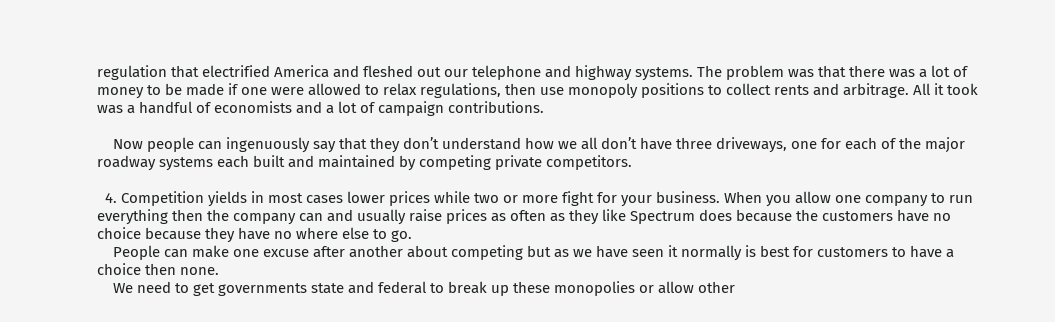regulation that electrified America and fleshed out our telephone and highway systems. The problem was that there was a lot of money to be made if one were allowed to relax regulations, then use monopoly positions to collect rents and arbitrage. All it took was a handful of economists and a lot of campaign contributions.

    Now people can ingenuously say that they don’t understand how we all don’t have three driveways, one for each of the major roadway systems each built and maintained by competing private competitors.

  4. Competition yields in most cases lower prices while two or more fight for your business. When you allow one company to run everything then the company can and usually raise prices as often as they like Spectrum does because the customers have no choice because they have no where else to go.
    People can make one excuse after another about competing but as we have seen it normally is best for customers to have a choice then none.
    We need to get governments state and federal to break up these monopolies or allow other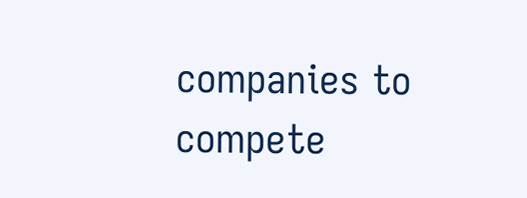companies to compete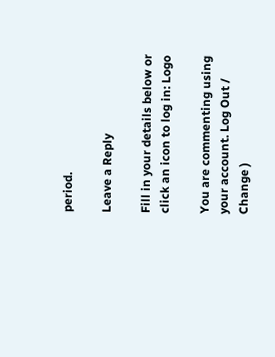period.

Leave a Reply

Fill in your details below or click an icon to log in: Logo

You are commenting using your account. Log Out /  Change )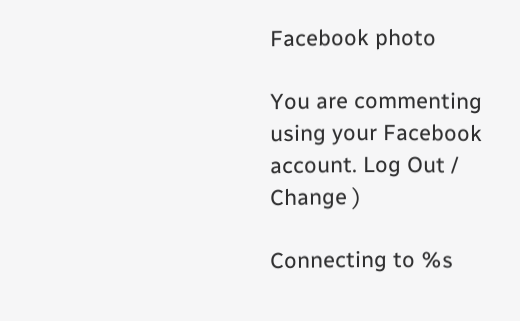Facebook photo

You are commenting using your Facebook account. Log Out /  Change )

Connecting to %s